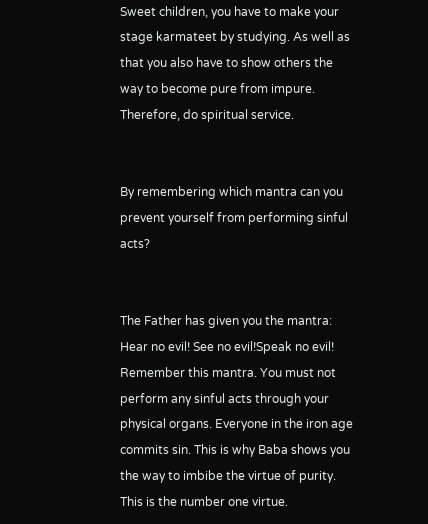Sweet children, you have to make your stage karmateet by studying. As well as that you also have to show others the way to become pure from impure. Therefore, do spiritual service.


By remembering which mantra can you prevent yourself from performing sinful acts?


The Father has given you the mantra: Hear no evil! See no evil!Speak no evil! Remember this mantra. You must not perform any sinful acts through your physical organs. Everyone in the iron age commits sin. This is why Baba shows you the way to imbibe the virtue of purity. This is the number one virtue.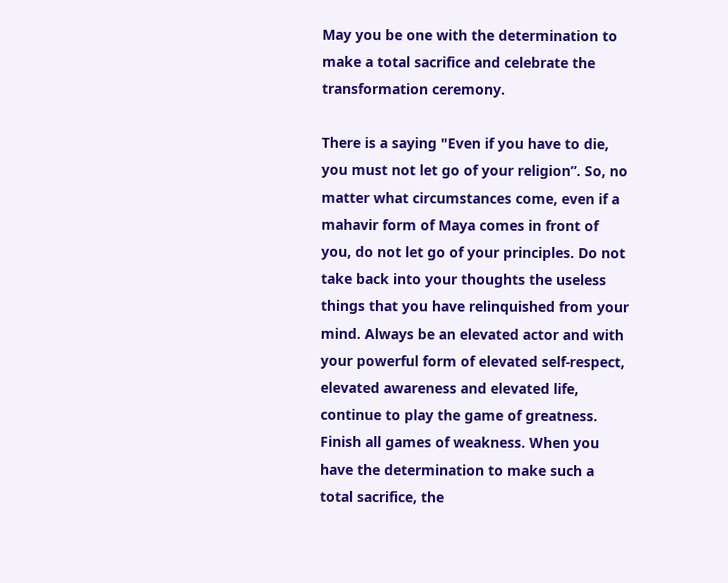May you be one with the determination to make a total sacrifice and celebrate the transformation ceremony.

There is a saying "Even if you have to die, you must not let go of your religion”. So, no matter what circumstances come, even if a mahavir form of Maya comes in front of you, do not let go of your principles. Do not take back into your thoughts the useless things that you have relinquished from your mind. Always be an elevated actor and with your powerful form of elevated self-respect, elevated awareness and elevated life, continue to play the game of greatness. Finish all games of weakness. When you have the determination to make such a total sacrifice, the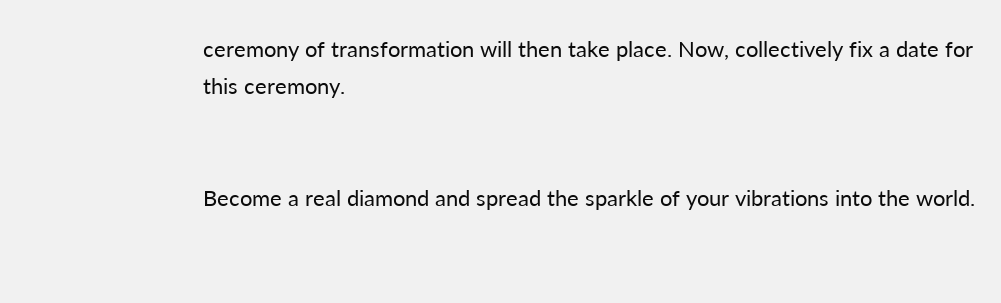ceremony of transformation will then take place. Now, collectively fix a date for this ceremony.


Become a real diamond and spread the sparkle of your vibrations into the world.